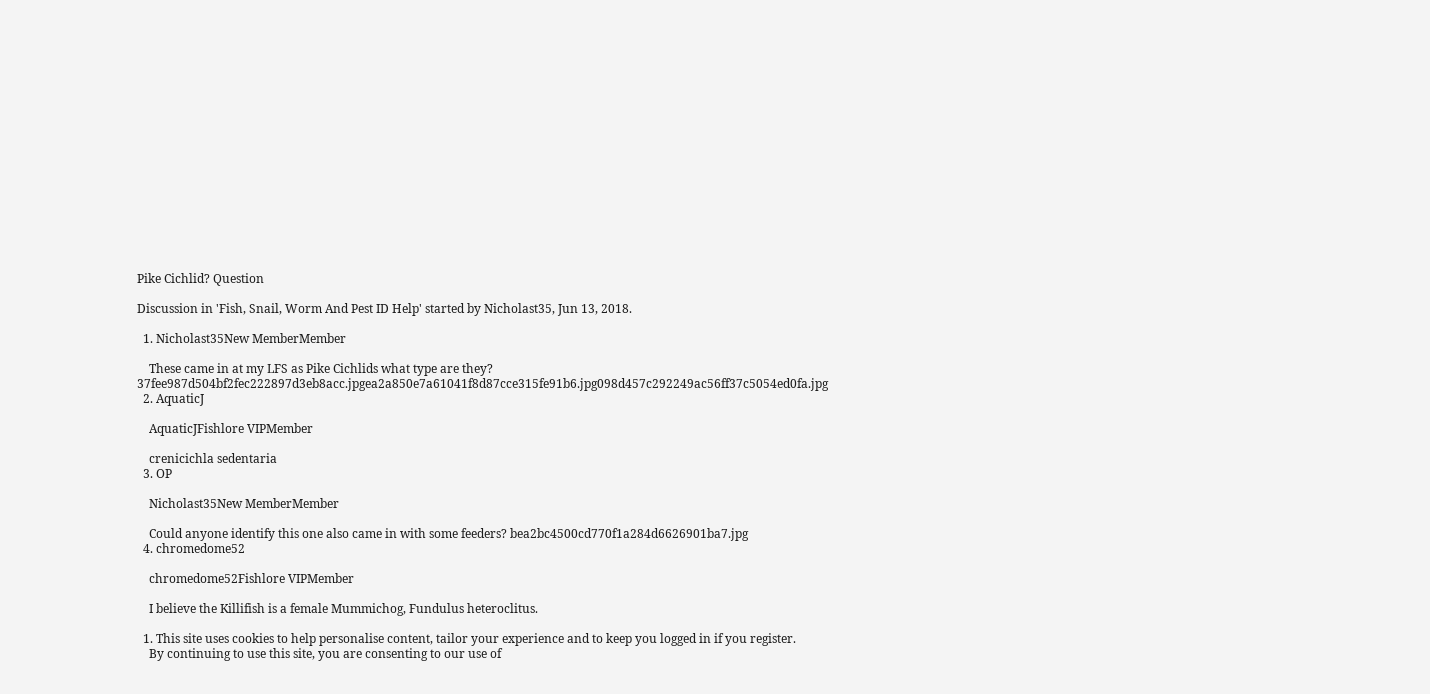Pike Cichlid? Question

Discussion in 'Fish, Snail, Worm And Pest ID Help' started by Nicholast35, Jun 13, 2018.

  1. Nicholast35New MemberMember

    These came in at my LFS as Pike Cichlids what type are they? 37fee987d504bf2fec222897d3eb8acc.jpgea2a850e7a61041f8d87cce315fe91b6.jpg098d457c292249ac56ff37c5054ed0fa.jpg
  2. AquaticJ

    AquaticJFishlore VIPMember

    crenicichla sedentaria
  3. OP

    Nicholast35New MemberMember

    Could anyone identify this one also came in with some feeders? bea2bc4500cd770f1a284d6626901ba7.jpg
  4. chromedome52

    chromedome52Fishlore VIPMember

    I believe the Killifish is a female Mummichog, Fundulus heteroclitus.

  1. This site uses cookies to help personalise content, tailor your experience and to keep you logged in if you register.
    By continuing to use this site, you are consenting to our use of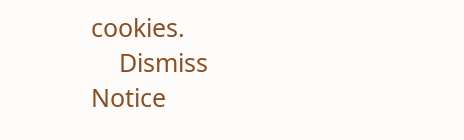cookies.
    Dismiss Notice